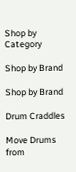Shop by Category

Shop by Brand

Shop by Brand

Drum Craddles

Move Drums from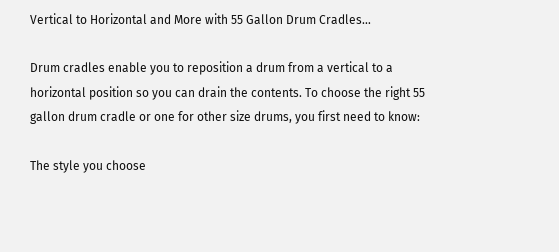Vertical to Horizontal and More with 55 Gallon Drum Cradles…

Drum cradles enable you to reposition a drum from a vertical to a horizontal position so you can drain the contents. To choose the right 55 gallon drum cradle or one for other size drums, you first need to know:

The style you choose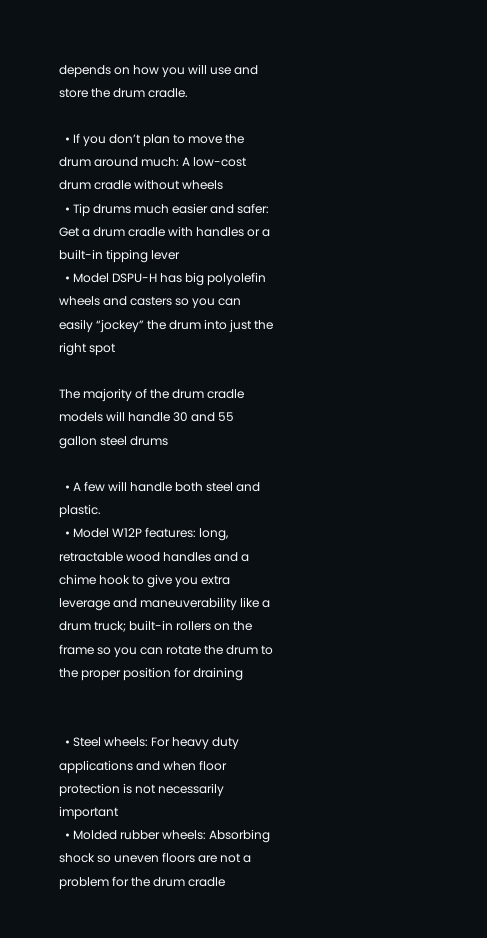depends on how you will use and store the drum cradle.

  • If you don’t plan to move the drum around much: A low-cost drum cradle without wheels
  • Tip drums much easier and safer: Get a drum cradle with handles or a built-in tipping lever
  • Model DSPU-H has big polyolefin wheels and casters so you can easily “jockey” the drum into just the right spot

The majority of the drum cradle models will handle 30 and 55 gallon steel drums

  • A few will handle both steel and plastic.
  • Model W12P features: long, retractable wood handles and a chime hook to give you extra leverage and maneuverability like a drum truck; built-in rollers on the frame so you can rotate the drum to the proper position for draining


  • Steel wheels: For heavy duty applications and when floor protection is not necessarily important
  • Molded rubber wheels: Absorbing shock so uneven floors are not a problem for the drum cradle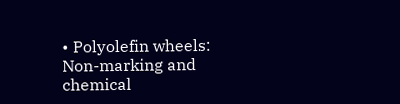• Polyolefin wheels: Non-marking and chemical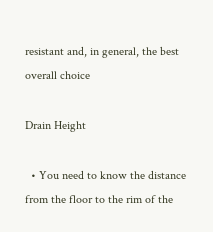resistant and, in general, the best overall choice

Drain Height

  • You need to know the distance from the floor to the rim of the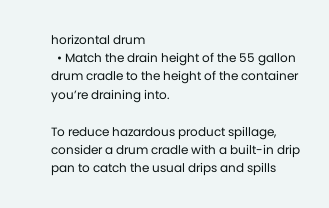horizontal drum
  • Match the drain height of the 55 gallon drum cradle to the height of the container you’re draining into.

To reduce hazardous product spillage, consider a drum cradle with a built-in drip pan to catch the usual drips and spills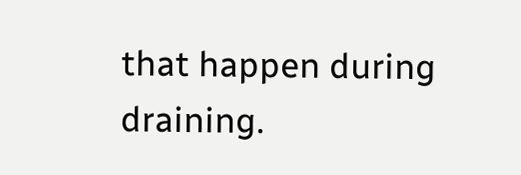that happen during draining.